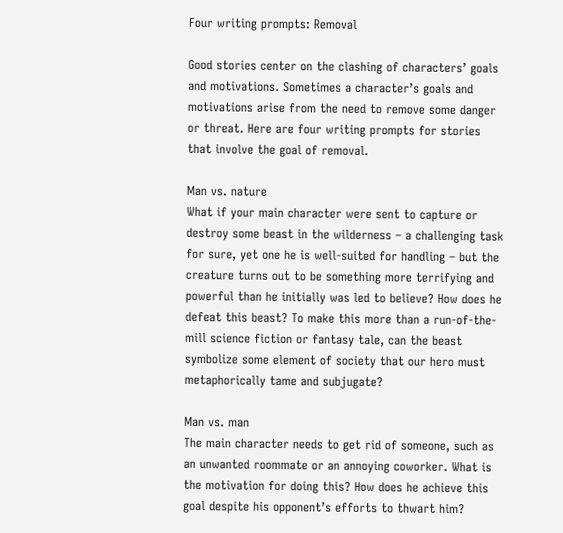Four writing prompts: Removal

Good stories center on the clashing of characters’ goals and motivations. Sometimes a character’s goals and motivations arise from the need to remove some danger or threat. Here are four writing prompts for stories that involve the goal of removal.

Man vs. nature
What if your main character were sent to capture or destroy some beast in the wilderness – a challenging task for sure, yet one he is well-suited for handling – but the creature turns out to be something more terrifying and powerful than he initially was led to believe? How does he defeat this beast? To make this more than a run-of-the-mill science fiction or fantasy tale, can the beast symbolize some element of society that our hero must metaphorically tame and subjugate?

Man vs. man
The main character needs to get rid of someone, such as an unwanted roommate or an annoying coworker. What is the motivation for doing this? How does he achieve this goal despite his opponent’s efforts to thwart him?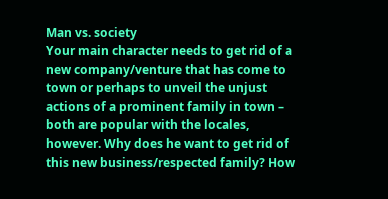Man vs. society
Your main character needs to get rid of a new company/venture that has come to town or perhaps to unveil the unjust actions of a prominent family in town – both are popular with the locales, however. Why does he want to get rid of this new business/respected family? How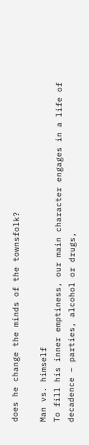does he change the minds of the townsfolk?

Man vs. himself
To fill his inner emptiness, our main character engages in a life of decadence – parties, alcohol or drugs,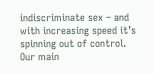indiscriminate sex – and with increasing speed it’s spinning out of control. Our main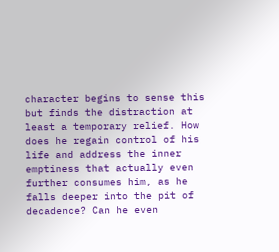character begins to sense this but finds the distraction at least a temporary relief. How does he regain control of his life and address the inner emptiness that actually even further consumes him, as he falls deeper into the pit of decadence? Can he even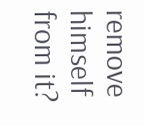remove himself from it?